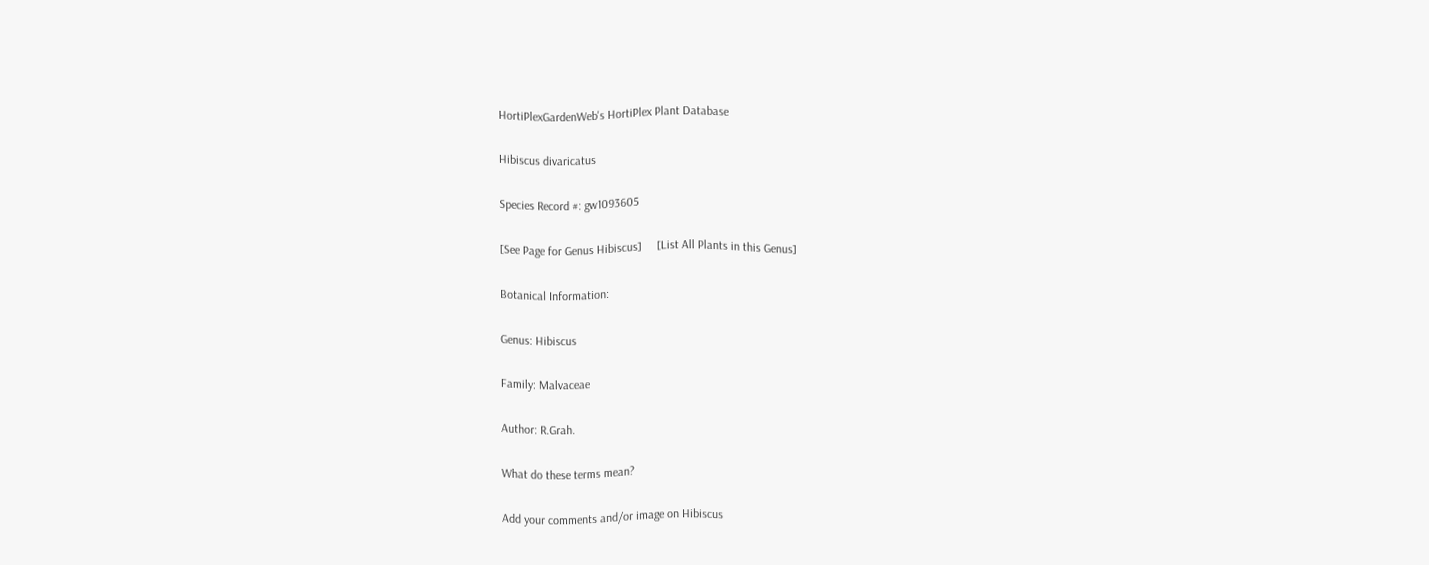HortiPlexGardenWeb's HortiPlex Plant Database

Hibiscus divaricatus

Species Record #: gw1093605

[See Page for Genus Hibiscus]     [List All Plants in this Genus]

Botanical Information:

Genus: Hibiscus

Family: Malvaceae

Author: R.Grah.

What do these terms mean?

Add your comments and/or image on Hibiscus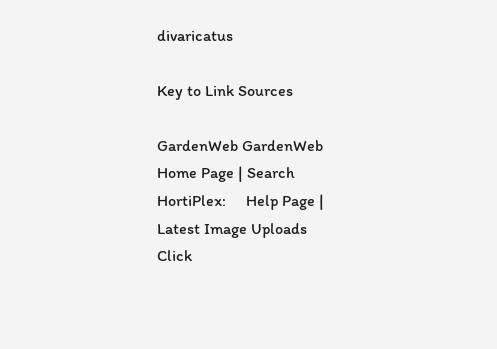divaricatus

Key to Link Sources

GardenWeb GardenWeb Home Page | Search HortiPlex:     Help Page | Latest Image Uploads
Click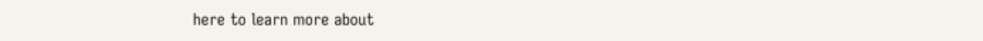here to learn more about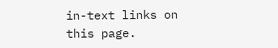in-text links on this page.